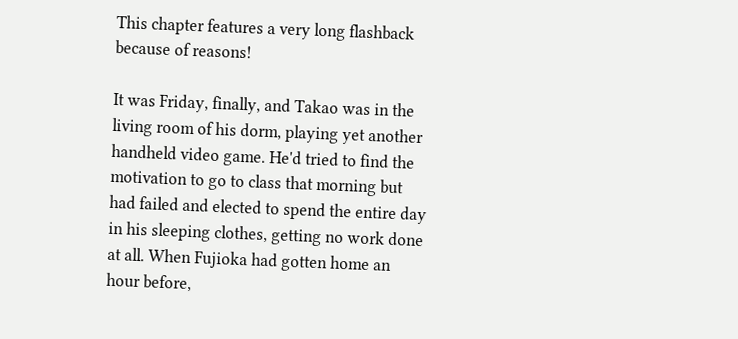This chapter features a very long flashback because of reasons!

It was Friday, finally, and Takao was in the living room of his dorm, playing yet another handheld video game. He'd tried to find the motivation to go to class that morning but had failed and elected to spend the entire day in his sleeping clothes, getting no work done at all. When Fujioka had gotten home an hour before,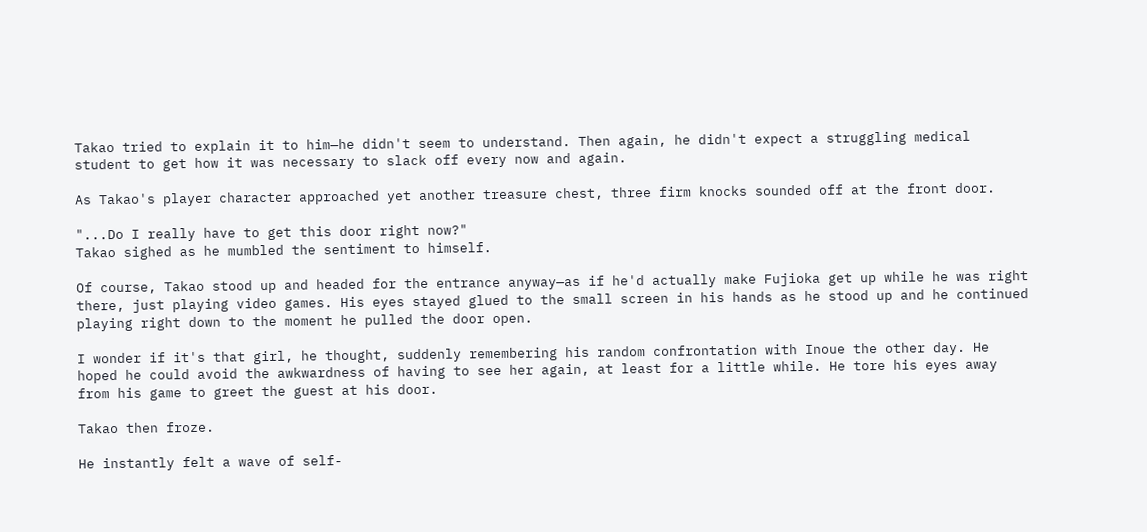Takao tried to explain it to him—he didn't seem to understand. Then again, he didn't expect a struggling medical student to get how it was necessary to slack off every now and again.

As Takao's player character approached yet another treasure chest, three firm knocks sounded off at the front door.

"...Do I really have to get this door right now?"
Takao sighed as he mumbled the sentiment to himself.

Of course, Takao stood up and headed for the entrance anyway—as if he'd actually make Fujioka get up while he was right there, just playing video games. His eyes stayed glued to the small screen in his hands as he stood up and he continued playing right down to the moment he pulled the door open.

I wonder if it's that girl, he thought, suddenly remembering his random confrontation with Inoue the other day. He hoped he could avoid the awkwardness of having to see her again, at least for a little while. He tore his eyes away from his game to greet the guest at his door.

Takao then froze.

He instantly felt a wave of self-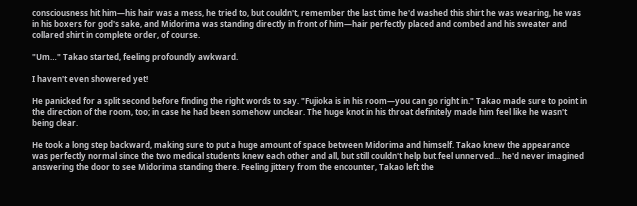consciousness hit him—his hair was a mess, he tried to, but couldn't, remember the last time he'd washed this shirt he was wearing, he was in his boxers for god's sake, and Midorima was standing directly in front of him—hair perfectly placed and combed and his sweater and collared shirt in complete order, of course.

"Um…" Takao started, feeling profoundly awkward.

I haven't even showered yet!

He panicked for a split second before finding the right words to say. "Fujioka is in his room—you can go right in." Takao made sure to point in the direction of the room, too; in case he had been somehow unclear. The huge knot in his throat definitely made him feel like he wasn't being clear.

He took a long step backward, making sure to put a huge amount of space between Midorima and himself. Takao knew the appearance was perfectly normal since the two medical students knew each other and all, but still couldn't help but feel unnerved... he'd never imagined answering the door to see Midorima standing there. Feeling jittery from the encounter, Takao left the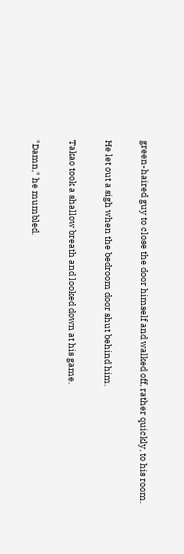green-haired guy to close the door himself and walked off, rather quickly, to his room.

He let out a sigh when the bedroom door shut behind him.

Takao took a shallow breath and looked down at his game.

"Damn," he mumbled.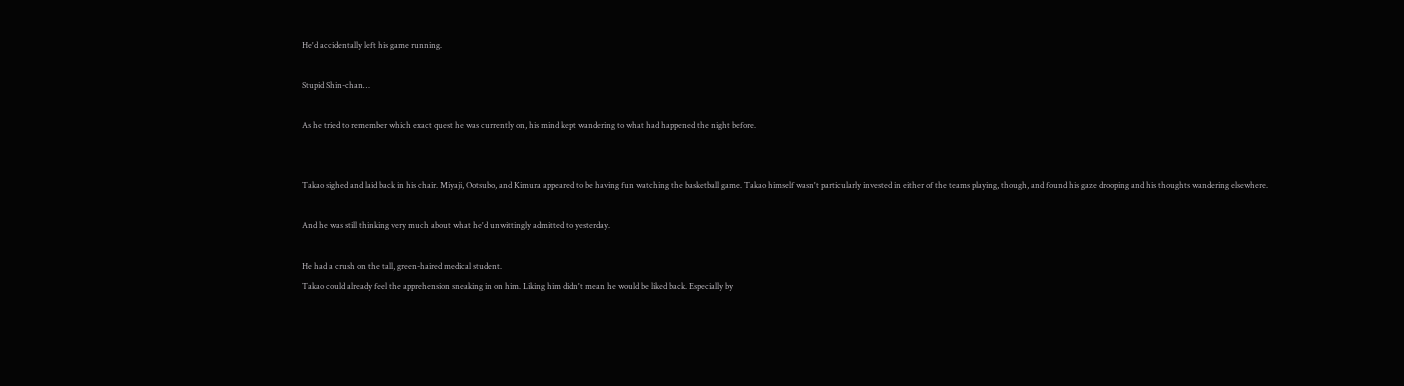He'd accidentally left his game running.

Stupid Shin-chan…

As he tried to remember which exact quest he was currently on, his mind kept wandering to what had happened the night before.


Takao sighed and laid back in his chair. Miyaji, Ootsubo, and Kimura appeared to be having fun watching the basketball game. Takao himself wasn't particularly invested in either of the teams playing, though, and found his gaze drooping and his thoughts wandering elsewhere.

And he was still thinking very much about what he'd unwittingly admitted to yesterday.

He had a crush on the tall, green-haired medical student.
Takao could already feel the apprehension sneaking in on him. Liking him didn't mean he would be liked back. Especially by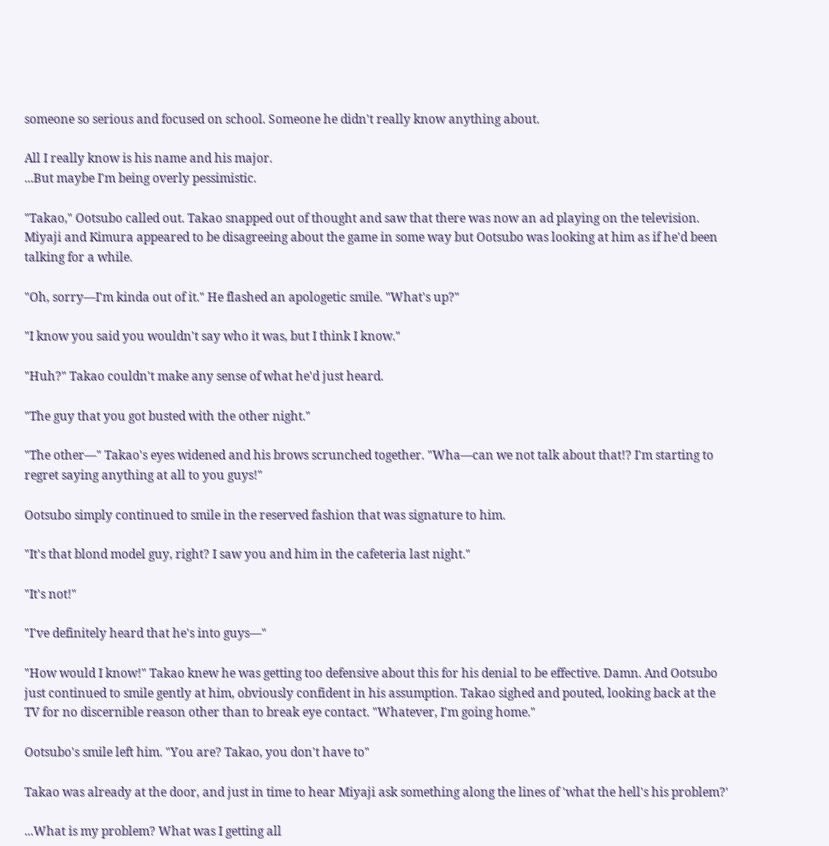someone so serious and focused on school. Someone he didn't really know anything about.

All I really know is his name and his major.
...But maybe I'm being overly pessimistic.

"Takao," Ootsubo called out. Takao snapped out of thought and saw that there was now an ad playing on the television. Miyaji and Kimura appeared to be disagreeing about the game in some way but Ootsubo was looking at him as if he'd been talking for a while.

"Oh, sorry—I'm kinda out of it." He flashed an apologetic smile. "What's up?"

"I know you said you wouldn't say who it was, but I think I know."

"Huh?" Takao couldn't make any sense of what he'd just heard.

"The guy that you got busted with the other night."

"The other—" Takao's eyes widened and his brows scrunched together. "Wha—can we not talk about that!? I'm starting to regret saying anything at all to you guys!"

Ootsubo simply continued to smile in the reserved fashion that was signature to him.

"It's that blond model guy, right? I saw you and him in the cafeteria last night."

"It's not!"

"I've definitely heard that he's into guys—"

"How would I know!" Takao knew he was getting too defensive about this for his denial to be effective. Damn. And Ootsubo just continued to smile gently at him, obviously confident in his assumption. Takao sighed and pouted, looking back at the TV for no discernible reason other than to break eye contact. "Whatever, I'm going home."

Ootsubo's smile left him. "You are? Takao, you don't have to"

Takao was already at the door, and just in time to hear Miyaji ask something along the lines of 'what the hell's his problem?'

...What is my problem? What was I getting all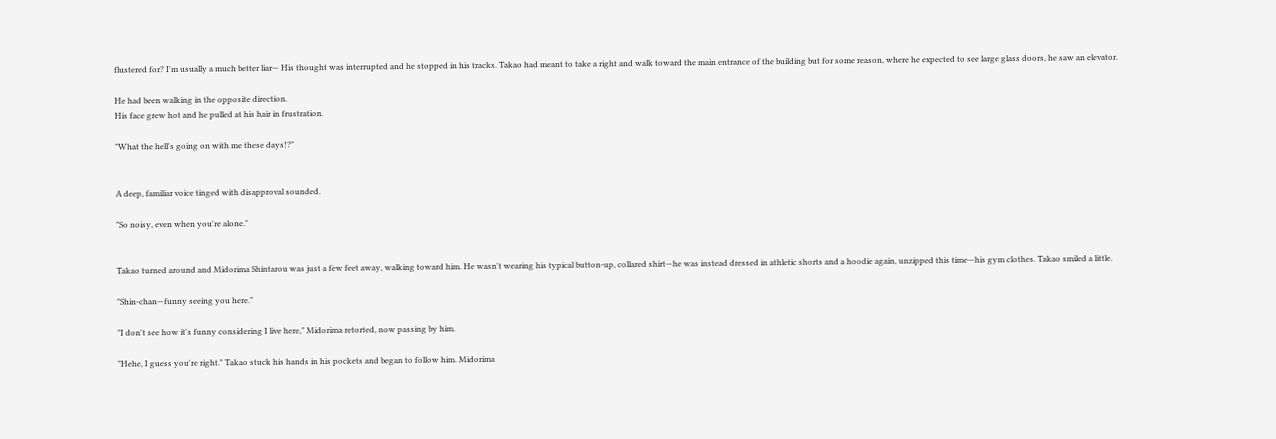flustered for? I'm usually a much better liar— His thought was interrupted and he stopped in his tracks. Takao had meant to take a right and walk toward the main entrance of the building but for some reason, where he expected to see large glass doors, he saw an elevator.

He had been walking in the opposite direction.
His face grew hot and he pulled at his hair in frustration.

"What the hell's going on with me these days!?"


A deep, familiar voice tinged with disapproval sounded.

"So noisy, even when you're alone."


Takao turned around and Midorima Shintarou was just a few feet away, walking toward him. He wasn't wearing his typical button-up, collared shirt—he was instead dressed in athletic shorts and a hoodie again, unzipped this time—his gym clothes. Takao smiled a little.

"Shin-chan—funny seeing you here."

"I don't see how it's funny considering I live here," Midorima retorted, now passing by him.

"Hehe, I guess you're right." Takao stuck his hands in his pockets and began to follow him. Midorima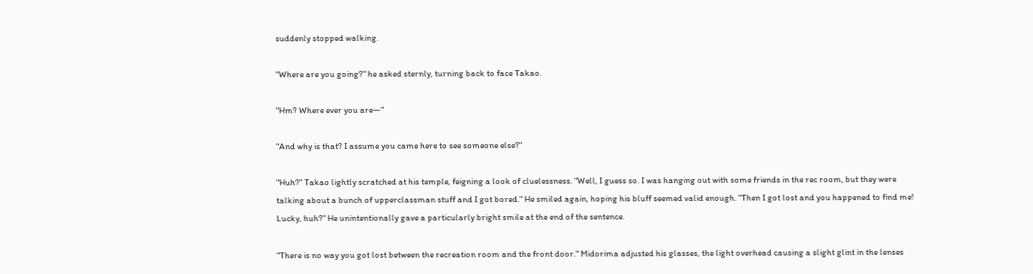suddenly stopped walking.

"Where are you going?" he asked sternly, turning back to face Takao.

"Hm? Where ever you are—"

"And why is that? I assume you came here to see someone else?"

"Huh?" Takao lightly scratched at his temple, feigning a look of cluelessness. "Well, I guess so. I was hanging out with some friends in the rec room, but they were talking about a bunch of upperclassman stuff and I got bored." He smiled again, hoping his bluff seemed valid enough. "Then I got lost and you happened to find me! Lucky, huh?" He unintentionally gave a particularly bright smile at the end of the sentence.

"There is no way you got lost between the recreation room and the front door." Midorima adjusted his glasses, the light overhead causing a slight glint in the lenses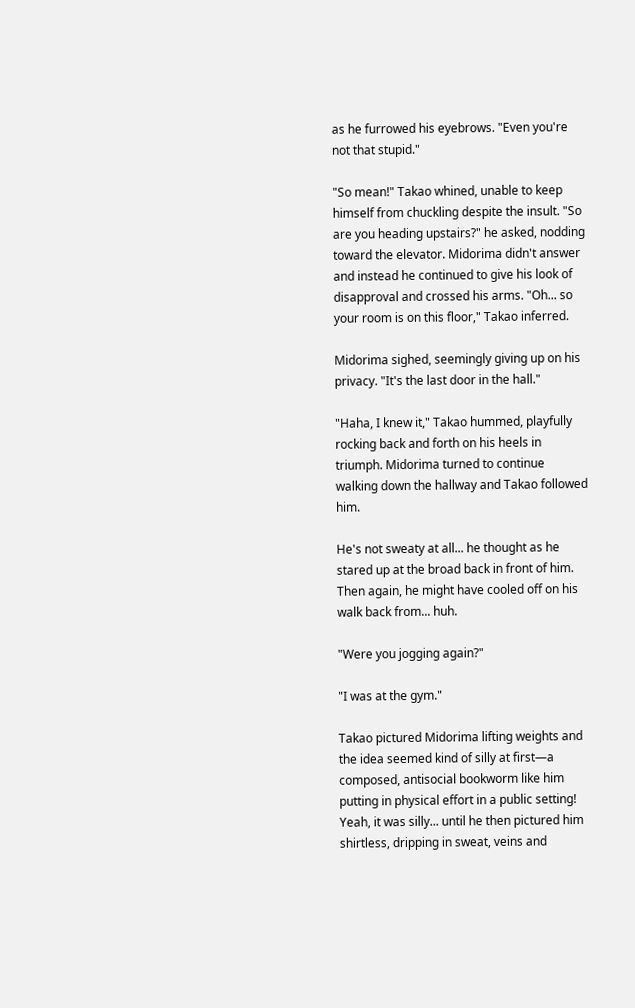as he furrowed his eyebrows. "Even you're not that stupid."

"So mean!" Takao whined, unable to keep himself from chuckling despite the insult. "So are you heading upstairs?" he asked, nodding toward the elevator. Midorima didn't answer and instead he continued to give his look of disapproval and crossed his arms. "Oh... so your room is on this floor," Takao inferred.

Midorima sighed, seemingly giving up on his privacy. "It's the last door in the hall."

"Haha, I knew it," Takao hummed, playfully rocking back and forth on his heels in triumph. Midorima turned to continue walking down the hallway and Takao followed him.

He's not sweaty at all... he thought as he stared up at the broad back in front of him. Then again, he might have cooled off on his walk back from... huh.

"Were you jogging again?"

"I was at the gym."

Takao pictured Midorima lifting weights and the idea seemed kind of silly at first—a composed, antisocial bookworm like him putting in physical effort in a public setting! Yeah, it was silly... until he then pictured him shirtless, dripping in sweat, veins and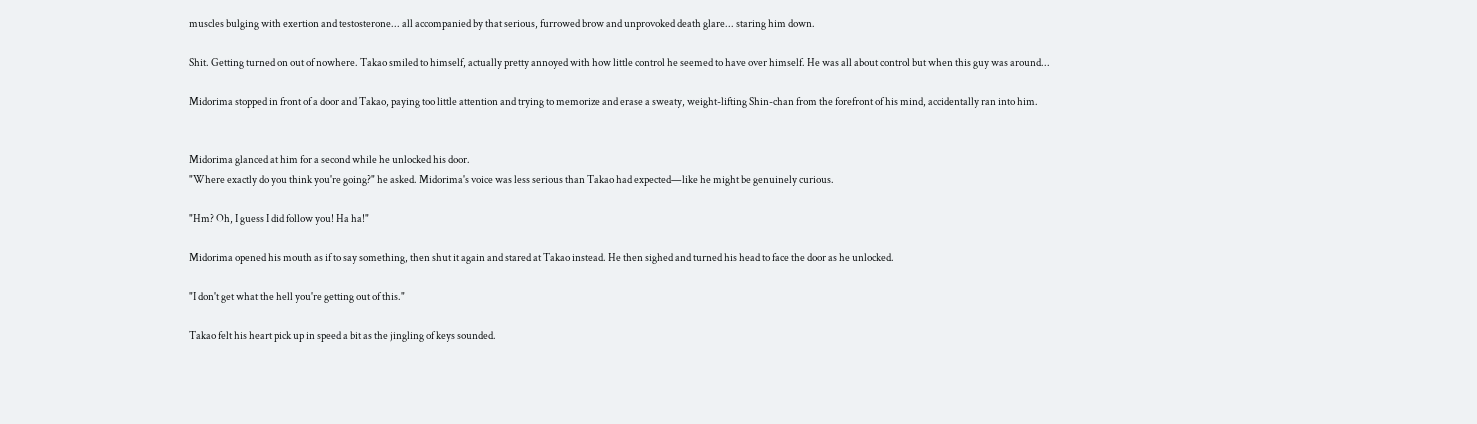muscles bulging with exertion and testosterone... all accompanied by that serious, furrowed brow and unprovoked death glare... staring him down.

Shit. Getting turned on out of nowhere. Takao smiled to himself, actually pretty annoyed with how little control he seemed to have over himself. He was all about control but when this guy was around...

Midorima stopped in front of a door and Takao, paying too little attention and trying to memorize and erase a sweaty, weight-lifting Shin-chan from the forefront of his mind, accidentally ran into him.


Midorima glanced at him for a second while he unlocked his door.
"Where exactly do you think you're going?" he asked. Midorima's voice was less serious than Takao had expected—like he might be genuinely curious.

"Hm? Oh, I guess I did follow you! Ha ha!"

Midorima opened his mouth as if to say something, then shut it again and stared at Takao instead. He then sighed and turned his head to face the door as he unlocked.

"I don't get what the hell you're getting out of this."

Takao felt his heart pick up in speed a bit as the jingling of keys sounded.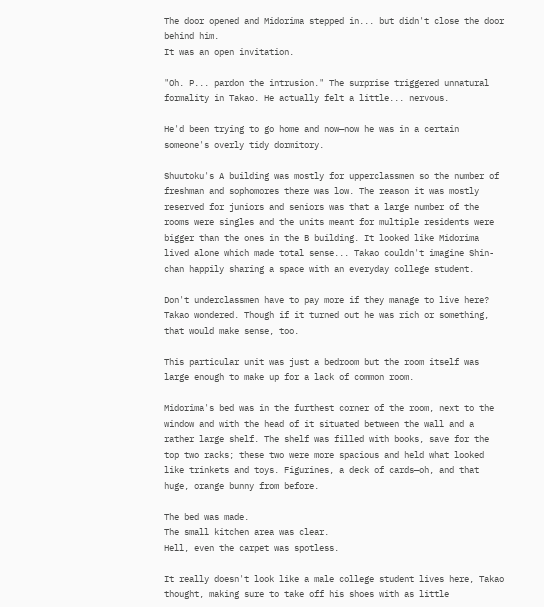The door opened and Midorima stepped in... but didn't close the door behind him.
It was an open invitation.

"Oh. P... pardon the intrusion." The surprise triggered unnatural formality in Takao. He actually felt a little... nervous.

He'd been trying to go home and now—now he was in a certain someone's overly tidy dormitory.

Shuutoku's A building was mostly for upperclassmen so the number of freshman and sophomores there was low. The reason it was mostly reserved for juniors and seniors was that a large number of the rooms were singles and the units meant for multiple residents were bigger than the ones in the B building. It looked like Midorima lived alone which made total sense... Takao couldn't imagine Shin-chan happily sharing a space with an everyday college student.

Don't underclassmen have to pay more if they manage to live here? Takao wondered. Though if it turned out he was rich or something, that would make sense, too.

This particular unit was just a bedroom but the room itself was large enough to make up for a lack of common room.

Midorima's bed was in the furthest corner of the room, next to the window and with the head of it situated between the wall and a rather large shelf. The shelf was filled with books, save for the top two racks; these two were more spacious and held what looked like trinkets and toys. Figurines, a deck of cards—oh, and that huge, orange bunny from before.

The bed was made.
The small kitchen area was clear.
Hell, even the carpet was spotless.

It really doesn't look like a male college student lives here, Takao thought, making sure to take off his shoes with as little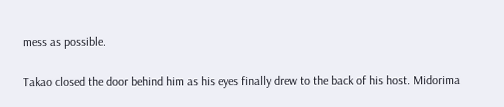mess as possible.

Takao closed the door behind him as his eyes finally drew to the back of his host. Midorima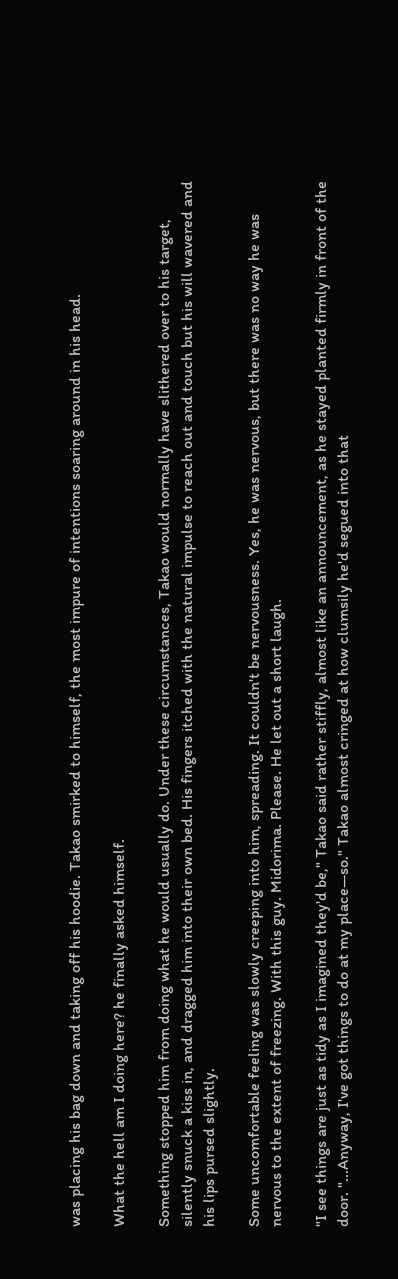was placing his bag down and taking off his hoodie. Takao smirked to himself, the most impure of intentions soaring around in his head.

What the hell am I doing here? he finally asked himself.

Something stopped him from doing what he would usually do. Under these circumstances, Takao would normally have slithered over to his target, silently snuck a kiss in, and dragged him into their own bed. His fingers itched with the natural impulse to reach out and touch but his will wavered and his lips pursed slightly.

Some uncomfortable feeling was slowly creeping into him, spreading. It couldn't be nervousness. Yes, he was nervous, but there was no way he was nervous to the extent of freezing. With this guy. Midorima. Please. He let out a short laugh.

"I see things are just as tidy as I imagined they'd be," Takao said rather stiffly, almost like an announcement, as he stayed planted firmly in front of the door. "...Anyway, I've got things to do at my place—so." Takao almost cringed at how clumsily he'd segued into that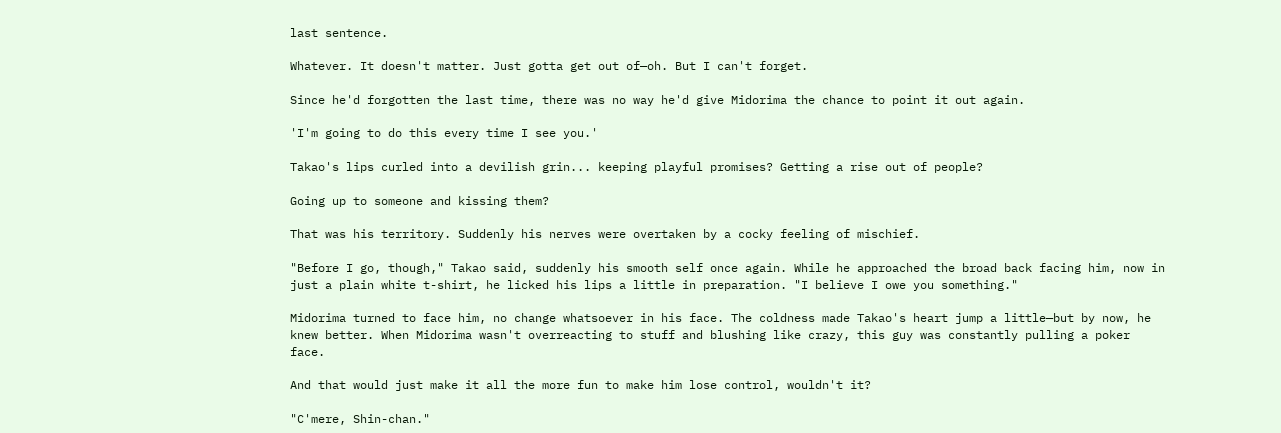last sentence.

Whatever. It doesn't matter. Just gotta get out of—oh. But I can't forget.

Since he'd forgotten the last time, there was no way he'd give Midorima the chance to point it out again.

'I'm going to do this every time I see you.'

Takao's lips curled into a devilish grin... keeping playful promises? Getting a rise out of people?

Going up to someone and kissing them?

That was his territory. Suddenly his nerves were overtaken by a cocky feeling of mischief.

"Before I go, though," Takao said, suddenly his smooth self once again. While he approached the broad back facing him, now in just a plain white t-shirt, he licked his lips a little in preparation. "I believe I owe you something."

Midorima turned to face him, no change whatsoever in his face. The coldness made Takao's heart jump a little—but by now, he knew better. When Midorima wasn't overreacting to stuff and blushing like crazy, this guy was constantly pulling a poker face.

And that would just make it all the more fun to make him lose control, wouldn't it?

"C'mere, Shin-chan."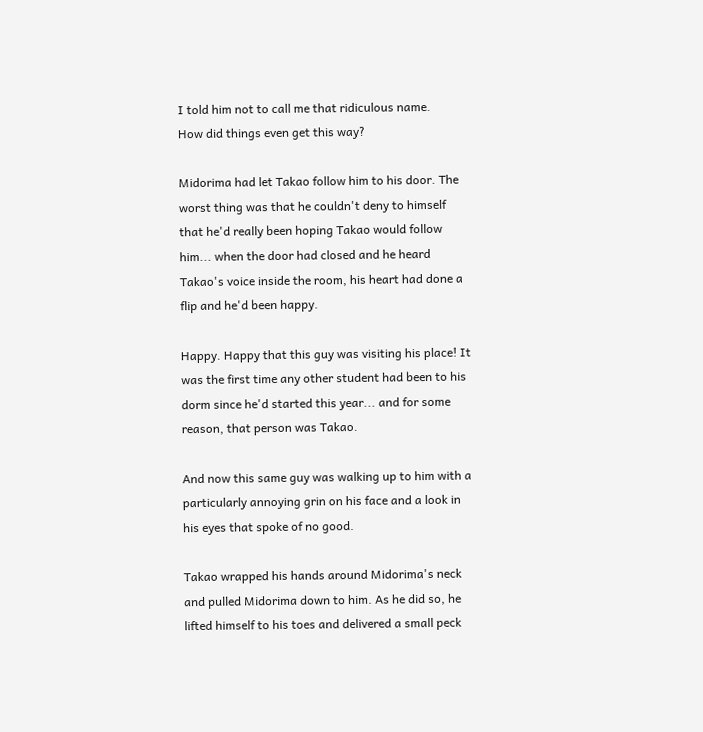I told him not to call me that ridiculous name.
How did things even get this way?

Midorima had let Takao follow him to his door. The worst thing was that he couldn't deny to himself that he'd really been hoping Takao would follow him... when the door had closed and he heard Takao's voice inside the room, his heart had done a flip and he'd been happy.

Happy. Happy that this guy was visiting his place! It was the first time any other student had been to his dorm since he'd started this year... and for some reason, that person was Takao.

And now this same guy was walking up to him with a particularly annoying grin on his face and a look in his eyes that spoke of no good.

Takao wrapped his hands around Midorima's neck and pulled Midorima down to him. As he did so, he lifted himself to his toes and delivered a small peck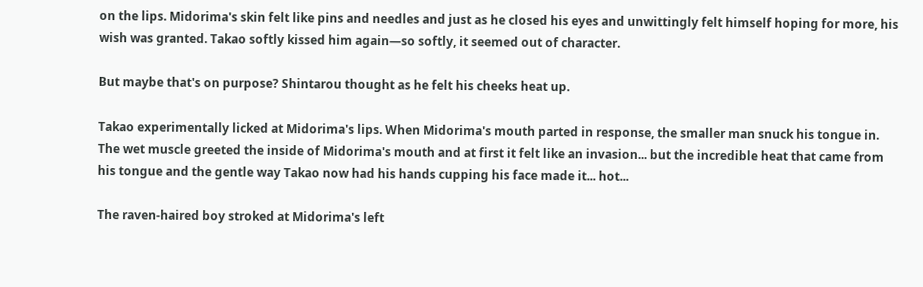on the lips. Midorima's skin felt like pins and needles and just as he closed his eyes and unwittingly felt himself hoping for more, his wish was granted. Takao softly kissed him again—so softly, it seemed out of character.

But maybe that's on purpose? Shintarou thought as he felt his cheeks heat up.

Takao experimentally licked at Midorima's lips. When Midorima's mouth parted in response, the smaller man snuck his tongue in. The wet muscle greeted the inside of Midorima's mouth and at first it felt like an invasion... but the incredible heat that came from his tongue and the gentle way Takao now had his hands cupping his face made it... hot...

The raven-haired boy stroked at Midorima's left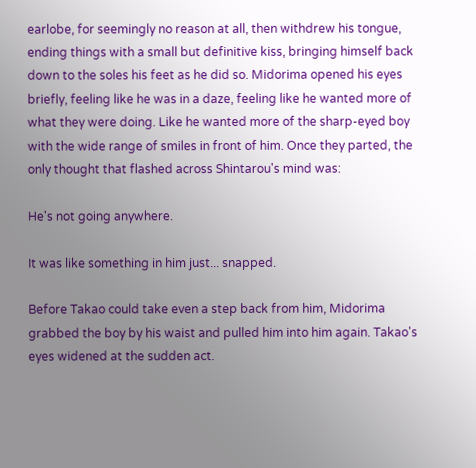earlobe, for seemingly no reason at all, then withdrew his tongue, ending things with a small but definitive kiss, bringing himself back down to the soles his feet as he did so. Midorima opened his eyes briefly, feeling like he was in a daze, feeling like he wanted more of what they were doing. Like he wanted more of the sharp-eyed boy with the wide range of smiles in front of him. Once they parted, the only thought that flashed across Shintarou's mind was:

He's not going anywhere.

It was like something in him just... snapped.

Before Takao could take even a step back from him, Midorima grabbed the boy by his waist and pulled him into him again. Takao's eyes widened at the sudden act.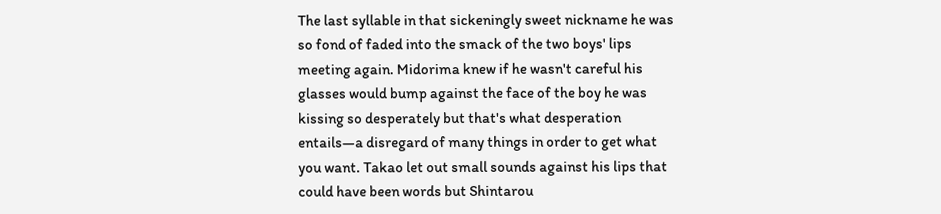The last syllable in that sickeningly sweet nickname he was so fond of faded into the smack of the two boys' lips meeting again. Midorima knew if he wasn't careful his glasses would bump against the face of the boy he was kissing so desperately but that's what desperation entails—a disregard of many things in order to get what you want. Takao let out small sounds against his lips that could have been words but Shintarou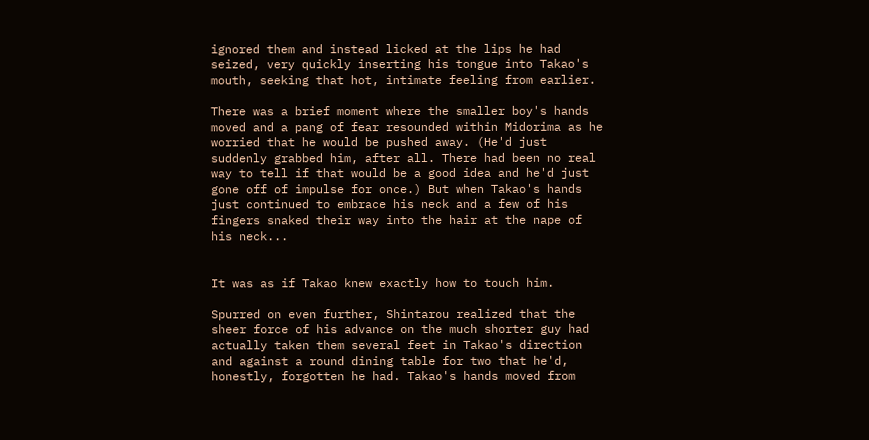ignored them and instead licked at the lips he had seized, very quickly inserting his tongue into Takao's mouth, seeking that hot, intimate feeling from earlier.

There was a brief moment where the smaller boy's hands moved and a pang of fear resounded within Midorima as he worried that he would be pushed away. (He'd just suddenly grabbed him, after all. There had been no real way to tell if that would be a good idea and he'd just gone off of impulse for once.) But when Takao's hands just continued to embrace his neck and a few of his fingers snaked their way into the hair at the nape of his neck...


It was as if Takao knew exactly how to touch him.

Spurred on even further, Shintarou realized that the sheer force of his advance on the much shorter guy had actually taken them several feet in Takao's direction and against a round dining table for two that he'd, honestly, forgotten he had. Takao's hands moved from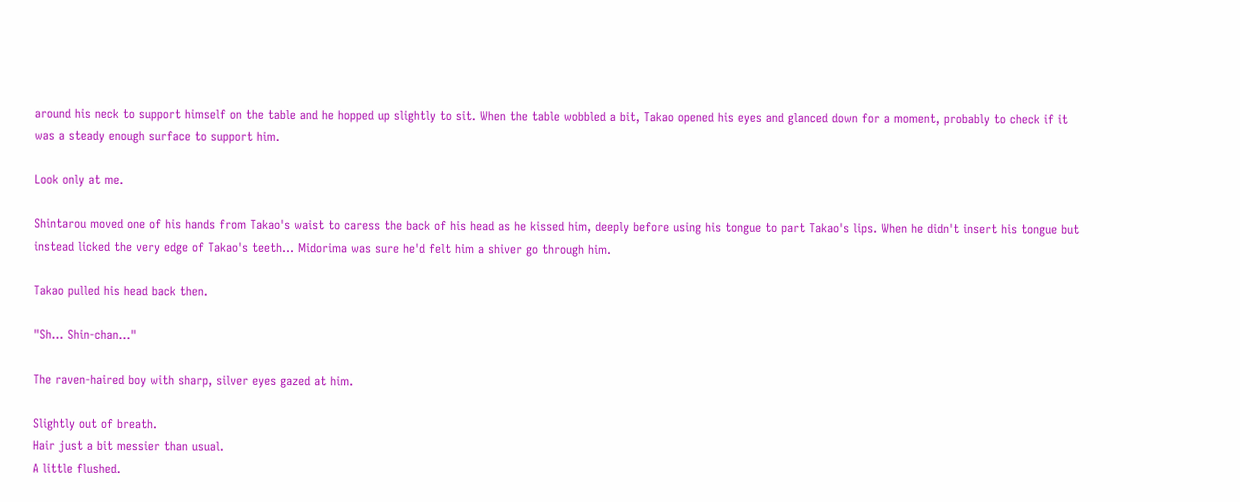around his neck to support himself on the table and he hopped up slightly to sit. When the table wobbled a bit, Takao opened his eyes and glanced down for a moment, probably to check if it was a steady enough surface to support him.

Look only at me.

Shintarou moved one of his hands from Takao's waist to caress the back of his head as he kissed him, deeply before using his tongue to part Takao's lips. When he didn't insert his tongue but instead licked the very edge of Takao's teeth... Midorima was sure he'd felt him a shiver go through him.

Takao pulled his head back then.

"Sh... Shin-chan..."

The raven-haired boy with sharp, silver eyes gazed at him.

Slightly out of breath.
Hair just a bit messier than usual.
A little flushed.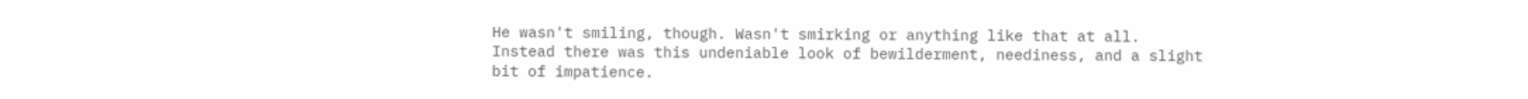He wasn't smiling, though. Wasn't smirking or anything like that at all.
Instead there was this undeniable look of bewilderment, neediness, and a slight bit of impatience.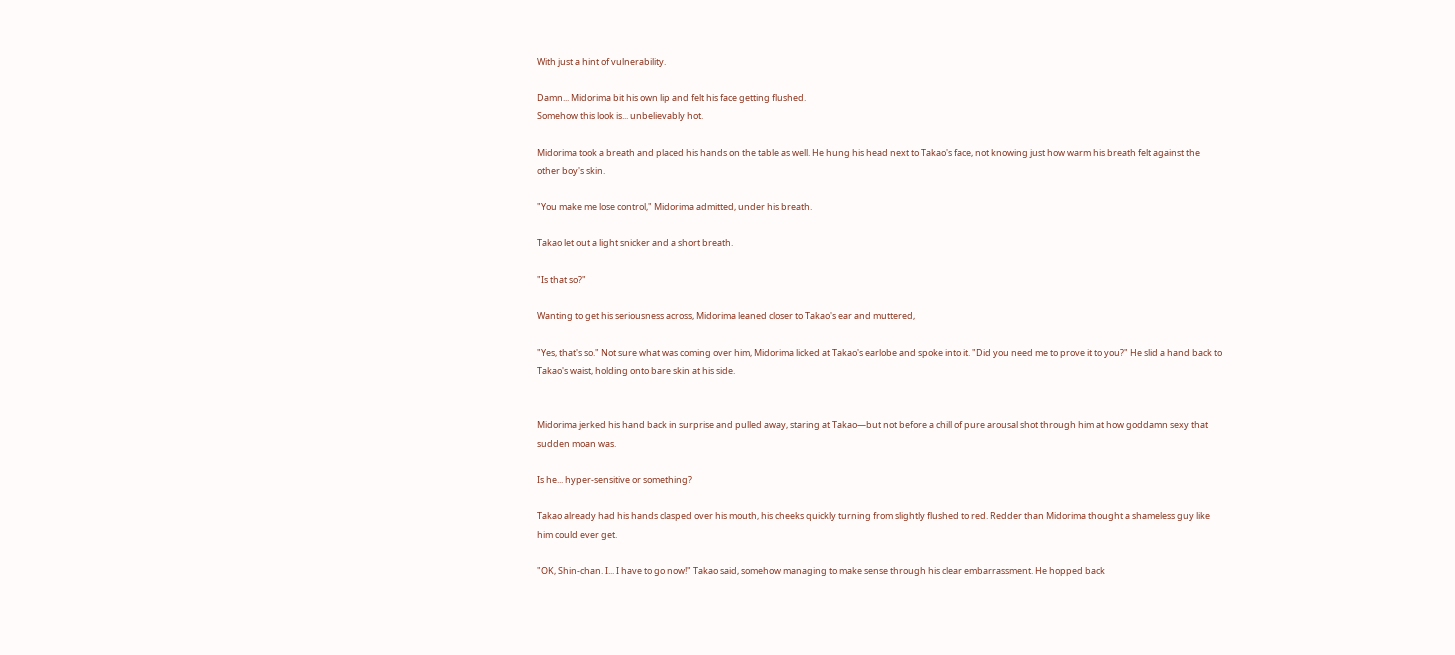With just a hint of vulnerability.

Damn... Midorima bit his own lip and felt his face getting flushed.
Somehow this look is... unbelievably hot.

Midorima took a breath and placed his hands on the table as well. He hung his head next to Takao's face, not knowing just how warm his breath felt against the other boy's skin.

"You make me lose control," Midorima admitted, under his breath.

Takao let out a light snicker and a short breath.

"Is that so?"

Wanting to get his seriousness across, Midorima leaned closer to Takao's ear and muttered,

"Yes, that's so." Not sure what was coming over him, Midorima licked at Takao's earlobe and spoke into it. "Did you need me to prove it to you?" He slid a hand back to Takao's waist, holding onto bare skin at his side.


Midorima jerked his hand back in surprise and pulled away, staring at Takao—but not before a chill of pure arousal shot through him at how goddamn sexy that sudden moan was.

Is he... hyper-sensitive or something?

Takao already had his hands clasped over his mouth, his cheeks quickly turning from slightly flushed to red. Redder than Midorima thought a shameless guy like him could ever get.

"OK, Shin-chan. I... I have to go now!" Takao said, somehow managing to make sense through his clear embarrassment. He hopped back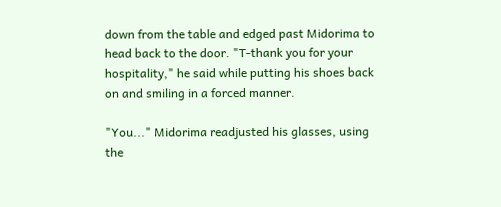down from the table and edged past Midorima to head back to the door. "T-thank you for your hospitality," he said while putting his shoes back on and smiling in a forced manner.

"You..." Midorima readjusted his glasses, using the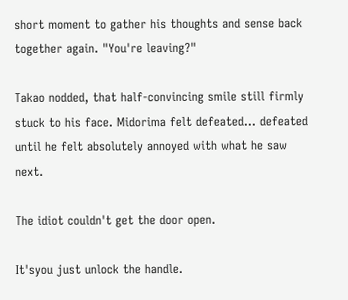short moment to gather his thoughts and sense back together again. "You're leaving?"

Takao nodded, that half-convincing smile still firmly stuck to his face. Midorima felt defeated... defeated until he felt absolutely annoyed with what he saw next.

The idiot couldn't get the door open.

It'syou just unlock the handle.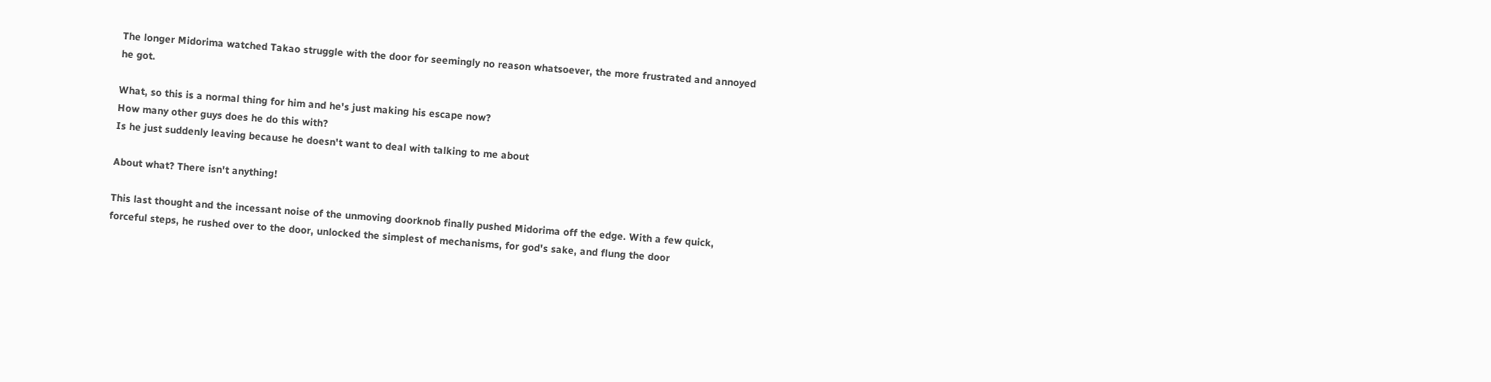The longer Midorima watched Takao struggle with the door for seemingly no reason whatsoever, the more frustrated and annoyed he got.

What, so this is a normal thing for him and he's just making his escape now?
How many other guys does he do this with?
Is he just suddenly leaving because he doesn't want to deal with talking to me about

About what? There isn't anything!

This last thought and the incessant noise of the unmoving doorknob finally pushed Midorima off the edge. With a few quick, forceful steps, he rushed over to the door, unlocked the simplest of mechanisms, for god's sake, and flung the door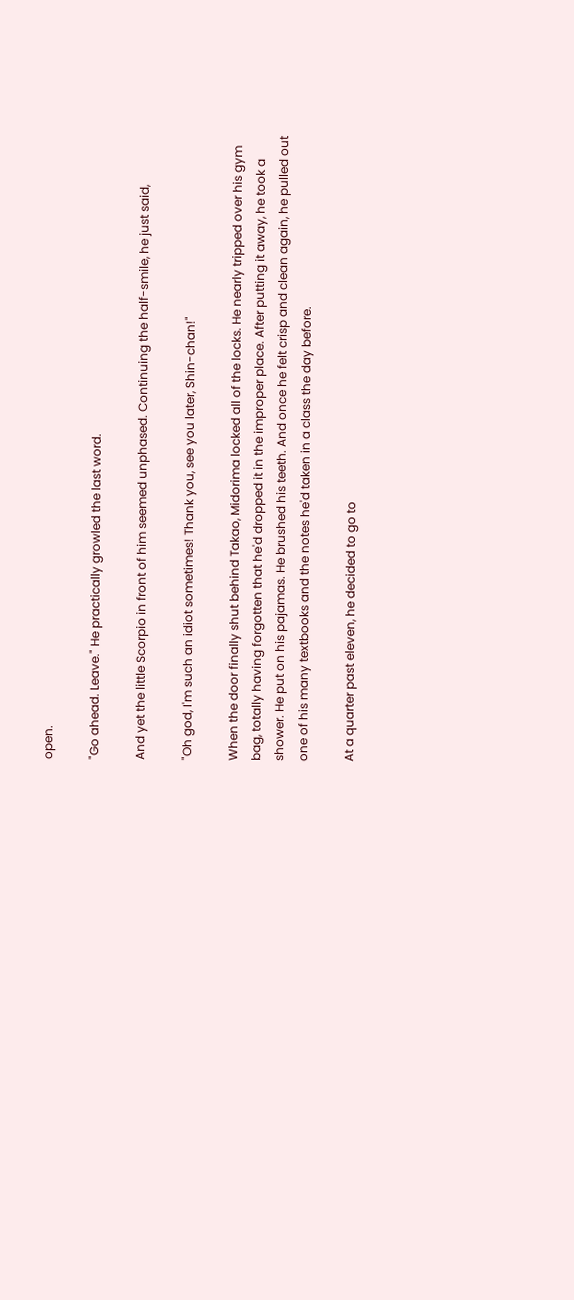open.

"Go ahead. Leave." He practically growled the last word.

And yet the little Scorpio in front of him seemed unphased. Continuing the half-smile, he just said,

"Oh god, I'm such an idiot sometimes! Thank you, see you later, Shin-chan!"

When the door finally shut behind Takao, Midorima locked all of the locks. He nearly tripped over his gym bag, totally having forgotten that he'd dropped it in the improper place. After putting it away, he took a shower. He put on his pajamas. He brushed his teeth. And once he felt crisp and clean again, he pulled out one of his many textbooks and the notes he'd taken in a class the day before.

At a quarter past eleven, he decided to go to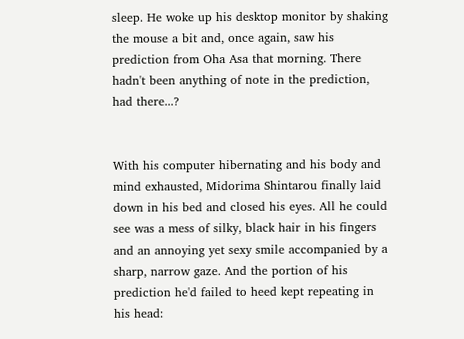sleep. He woke up his desktop monitor by shaking the mouse a bit and, once again, saw his prediction from Oha Asa that morning. There hadn't been anything of note in the prediction, had there...?


With his computer hibernating and his body and mind exhausted, Midorima Shintarou finally laid down in his bed and closed his eyes. All he could see was a mess of silky, black hair in his fingers and an annoying yet sexy smile accompanied by a sharp, narrow gaze. And the portion of his prediction he'd failed to heed kept repeating in his head: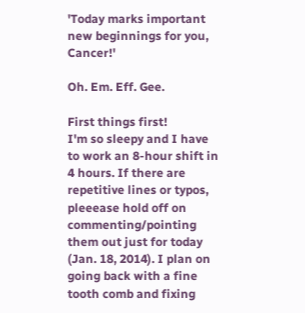'Today marks important new beginnings for you, Cancer!'

Oh. Em. Eff. Gee.

First things first!
I'm so sleepy and I have to work an 8-hour shift in 4 hours. If there are repetitive lines or typos, pleeease hold off on commenting/pointing them out just for today (Jan. 18, 2014). I plan on going back with a fine tooth comb and fixing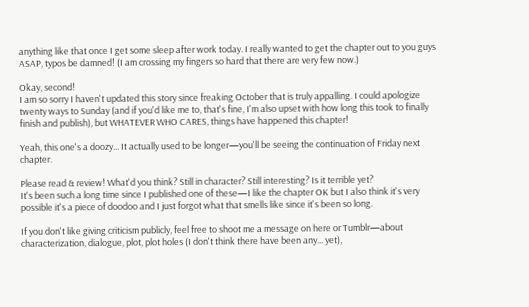anything like that once I get some sleep after work today. I really wanted to get the chapter out to you guys ASAP, typos be damned! (I am crossing my fingers so hard that there are very few now.)

Okay, second!
I am so sorry I haven't updated this story since freaking October that is truly appalling. I could apologize twenty ways to Sunday (and if you'd like me to, that's fine, I'm also upset with how long this took to finally finish and publish), but WHATEVER WHO CARES, things have happened this chapter!

Yeah, this one's a doozy... It actually used to be longer—you'll be seeing the continuation of Friday next chapter.

Please read & review! What'd you think? Still in character? Still interesting? Is it terrible yet?
It's been such a long time since I published one of these—I like the chapter OK but I also think it's very possible it's a piece of doodoo and I just forgot what that smells like since it's been so long.

If you don't like giving criticism publicly, feel free to shoot me a message on here or Tumblr—about characterization, dialogue, plot, plot holes (I don't think there have been any... yet),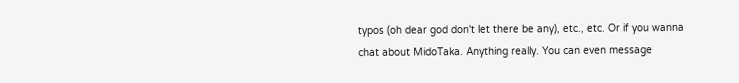typos (oh dear god don't let there be any), etc., etc. Or if you wanna chat about MidoTaka. Anything really. You can even message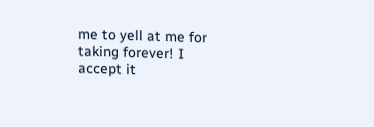me to yell at me for taking forever! I accept it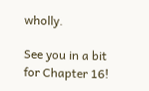wholly.

See you in a bit for Chapter 16!